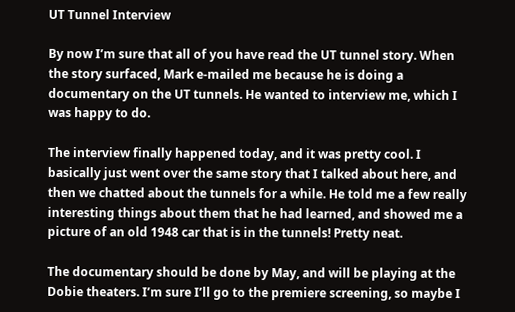UT Tunnel Interview

By now I’m sure that all of you have read the UT tunnel story. When the story surfaced, Mark e-mailed me because he is doing a documentary on the UT tunnels. He wanted to interview me, which I was happy to do.

The interview finally happened today, and it was pretty cool. I basically just went over the same story that I talked about here, and then we chatted about the tunnels for a while. He told me a few really interesting things about them that he had learned, and showed me a picture of an old 1948 car that is in the tunnels! Pretty neat.

The documentary should be done by May, and will be playing at the Dobie theaters. I’m sure I’ll go to the premiere screening, so maybe I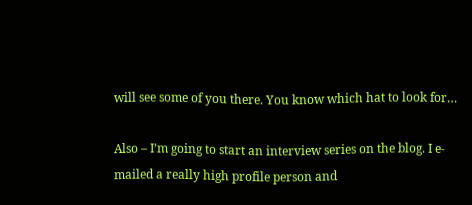will see some of you there. You know which hat to look for…

Also – I’m going to start an interview series on the blog. I e-mailed a really high profile person and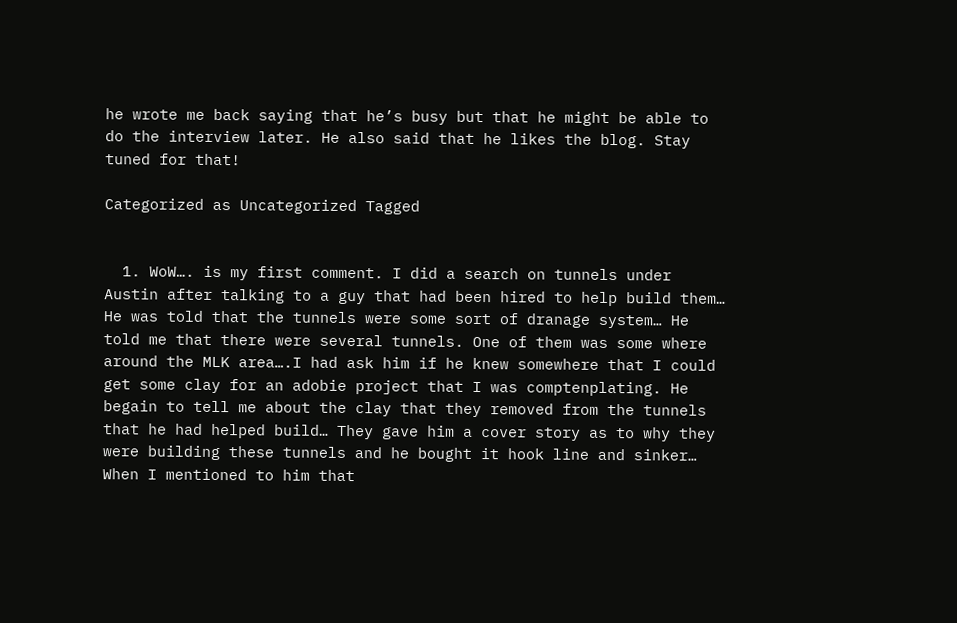he wrote me back saying that he’s busy but that he might be able to do the interview later. He also said that he likes the blog. Stay tuned for that!

Categorized as Uncategorized Tagged


  1. WoW…. is my first comment. I did a search on tunnels under Austin after talking to a guy that had been hired to help build them… He was told that the tunnels were some sort of dranage system… He told me that there were several tunnels. One of them was some where around the MLK area….I had ask him if he knew somewhere that I could get some clay for an adobie project that I was comptenplating. He begain to tell me about the clay that they removed from the tunnels that he had helped build… They gave him a cover story as to why they were building these tunnels and he bought it hook line and sinker… When I mentioned to him that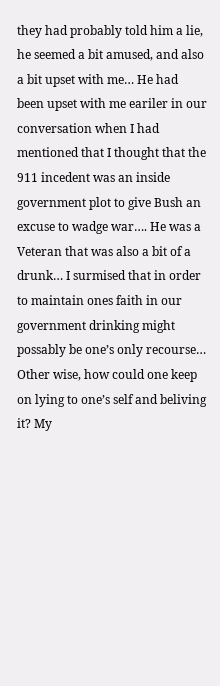they had probably told him a lie, he seemed a bit amused, and also a bit upset with me… He had been upset with me eariler in our conversation when I had mentioned that I thought that the 911 incedent was an inside government plot to give Bush an excuse to wadge war…. He was a Veteran that was also a bit of a drunk… I surmised that in order to maintain ones faith in our government drinking might possably be one’s only recourse… Other wise, how could one keep on lying to one’s self and beliving it? My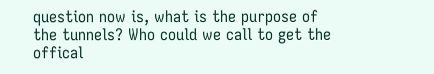question now is, what is the purpose of the tunnels? Who could we call to get the offical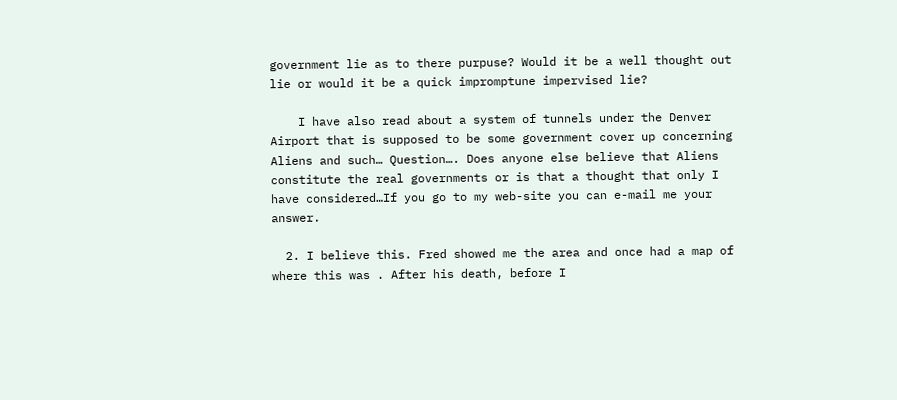government lie as to there purpuse? Would it be a well thought out lie or would it be a quick impromptune impervised lie?

    I have also read about a system of tunnels under the Denver Airport that is supposed to be some government cover up concerning Aliens and such… Question…. Does anyone else believe that Aliens constitute the real governments or is that a thought that only I have considered…If you go to my web-site you can e-mail me your answer.

  2. I believe this. Fred showed me the area and once had a map of where this was . After his death, before I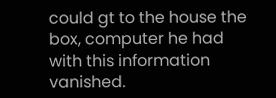could gt to the house the box, computer he had with this information vanished.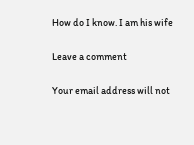How do I know. I am his wife

Leave a comment

Your email address will not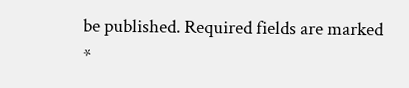be published. Required fields are marked *